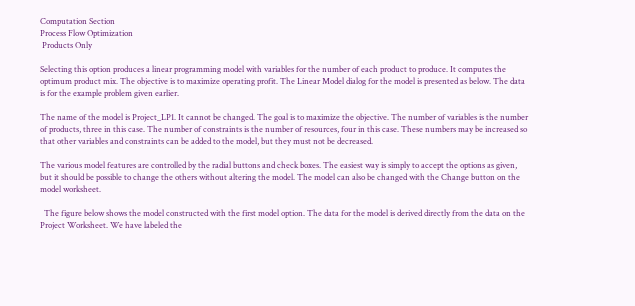Computation Section
Process Flow Optimization
 Products Only

Selecting this option produces a linear programming model with variables for the number of each product to produce. It computes the optimum product mix. The objective is to maximize operating profit. The Linear Model dialog for the model is presented as below. The data is for the example problem given earlier.

The name of the model is Project_LP1. It cannot be changed. The goal is to maximize the objective. The number of variables is the number of products, three in this case. The number of constraints is the number of resources, four in this case. These numbers may be increased so that other variables and constraints can be added to the model, but they must not be decreased.

The various model features are controlled by the radial buttons and check boxes. The easiest way is simply to accept the options as given, but it should be possible to change the others without altering the model. The model can also be changed with the Change button on the model worksheet.

  The figure below shows the model constructed with the first model option. The data for the model is derived directly from the data on the Project Worksheet. We have labeled the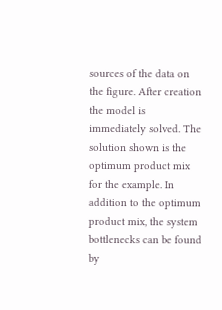sources of the data on the figure. After creation the model is immediately solved. The solution shown is the optimum product mix for the example. In addition to the optimum product mix, the system bottlenecks can be found by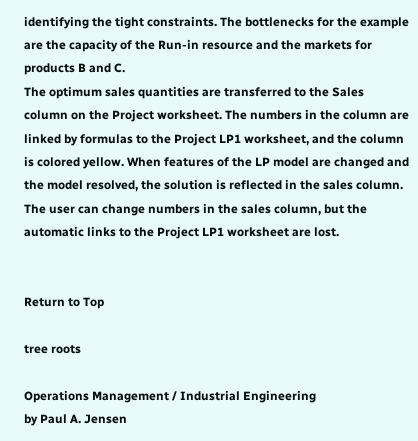identifying the tight constraints. The bottlenecks for the example are the capacity of the Run-in resource and the markets for products B and C.
The optimum sales quantities are transferred to the Sales column on the Project worksheet. The numbers in the column are linked by formulas to the Project LP1 worksheet, and the column is colored yellow. When features of the LP model are changed and the model resolved, the solution is reflected in the sales column. The user can change numbers in the sales column, but the automatic links to the Project LP1 worksheet are lost.


Return to Top

tree roots

Operations Management / Industrial Engineering
by Paul A. Jensen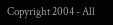Copyright 2004 - All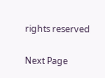rights reserved

Next Page